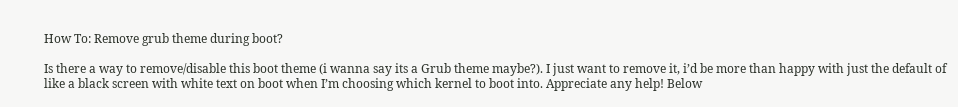How To: Remove grub theme during boot?

Is there a way to remove/disable this boot theme (i wanna say its a Grub theme maybe?). I just want to remove it, i’d be more than happy with just the default of like a black screen with white text on boot when I’m choosing which kernel to boot into. Appreciate any help! Below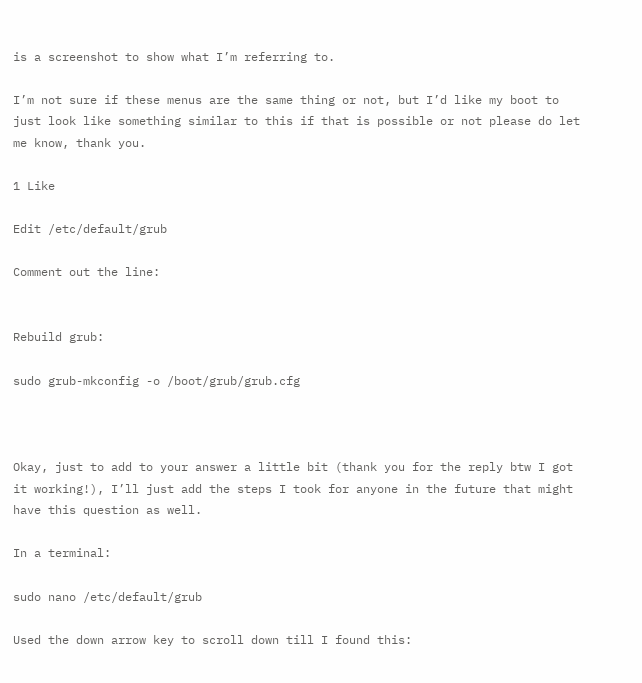is a screenshot to show what I’m referring to.

I’m not sure if these menus are the same thing or not, but I’d like my boot to just look like something similar to this if that is possible or not please do let me know, thank you.

1 Like

Edit /etc/default/grub

Comment out the line:


Rebuild grub:

sudo grub-mkconfig -o /boot/grub/grub.cfg



Okay, just to add to your answer a little bit (thank you for the reply btw I got it working!), I’ll just add the steps I took for anyone in the future that might have this question as well.

In a terminal:

sudo nano /etc/default/grub

Used the down arrow key to scroll down till I found this: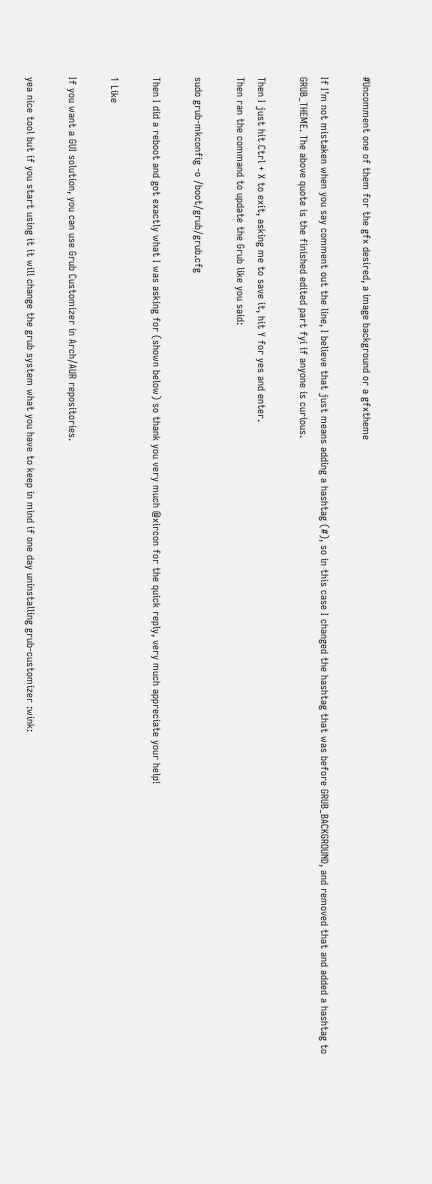#Uncomment one of them for the gfx desired, a image background or a gfxtheme

If I’m not mistaken when you say comment out the line, I believe that just means adding a hashtag (#), so in this case I changed the hashtag that was before GRUB_BACKGROUND, and removed that and added a hashtag to GRUB_THEME. The above quote is the finished edited part fyi if anyone is curious.

Then I just hit Ctrl + X to exit, asking me to save it, hit Y for yes and enter.
Then ran the command to update the Grub like you said:

sudo grub-mkconfig -o /boot/grub/grub.cfg

Then I did a reboot and got exactly what I was asking for (shown below) so thank you very much @xircon for the quick reply, very much appreciate your help!

1 Like

If you want a GUI solution, you can use Grub Customizer in Arch/AUR repositories.

yea nice tool but if you start using it it will change the grub system what you have to keep in mind if one day uninstalling grub-customizer :wink: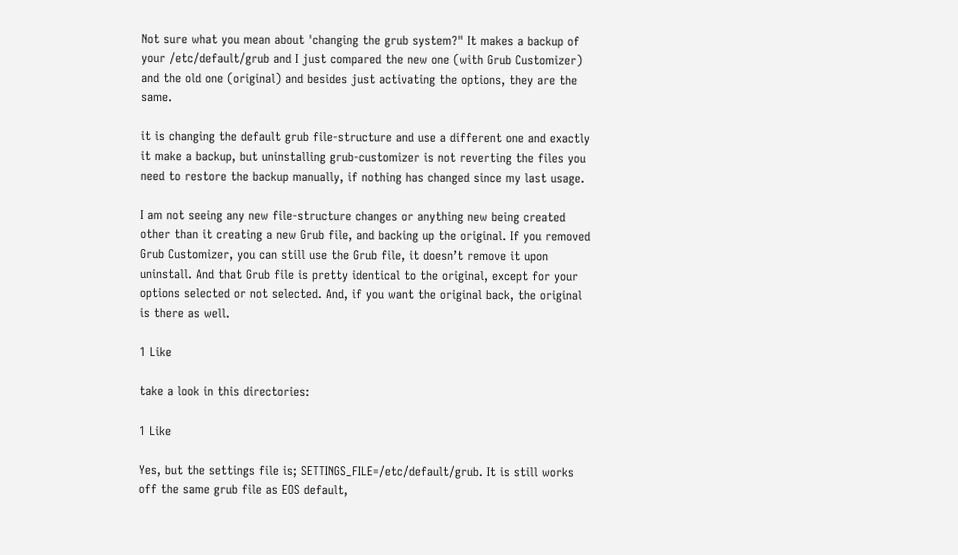Not sure what you mean about 'changing the grub system?" It makes a backup of your /etc/default/grub and I just compared the new one (with Grub Customizer) and the old one (original) and besides just activating the options, they are the same.

it is changing the default grub file-structure and use a different one and exactly it make a backup, but uninstalling grub-customizer is not reverting the files you need to restore the backup manually, if nothing has changed since my last usage.

I am not seeing any new file-structure changes or anything new being created other than it creating a new Grub file, and backing up the original. If you removed Grub Customizer, you can still use the Grub file, it doesn’t remove it upon uninstall. And that Grub file is pretty identical to the original, except for your options selected or not selected. And, if you want the original back, the original is there as well.

1 Like

take a look in this directories:

1 Like

Yes, but the settings file is; SETTINGS_FILE=/etc/default/grub. It is still works off the same grub file as EOS default,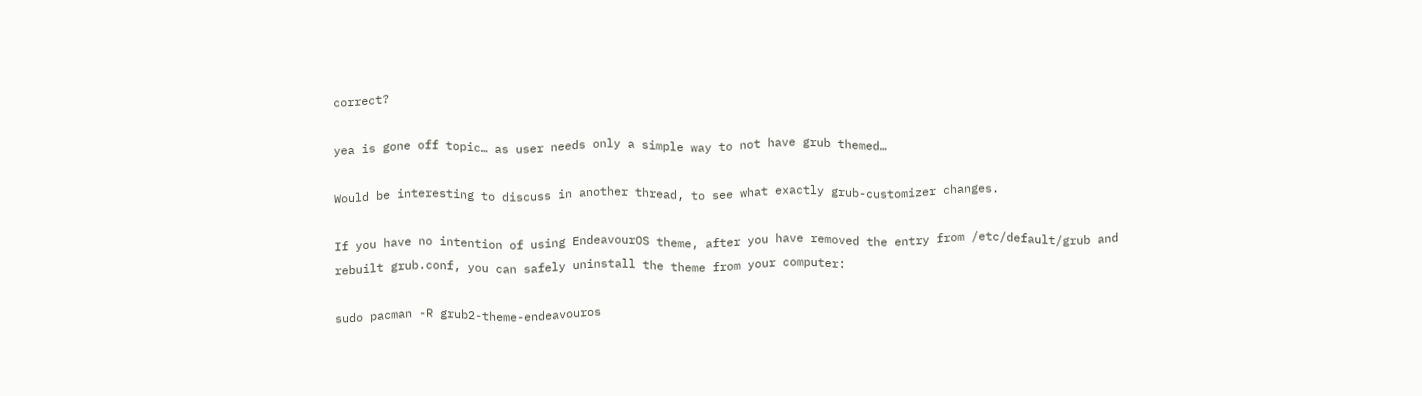correct?

yea is gone off topic… as user needs only a simple way to not have grub themed…

Would be interesting to discuss in another thread, to see what exactly grub-customizer changes.

If you have no intention of using EndeavourOS theme, after you have removed the entry from /etc/default/grub and rebuilt grub.conf, you can safely uninstall the theme from your computer:

sudo pacman -R grub2-theme-endeavouros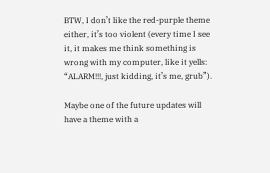BTW, I don’t like the red-purple theme either, it’s too violent (every time I see it, it makes me think something is wrong with my computer, like it yells: “ALARM!!!, just kidding, it’s me, grub”).

Maybe one of the future updates will have a theme with a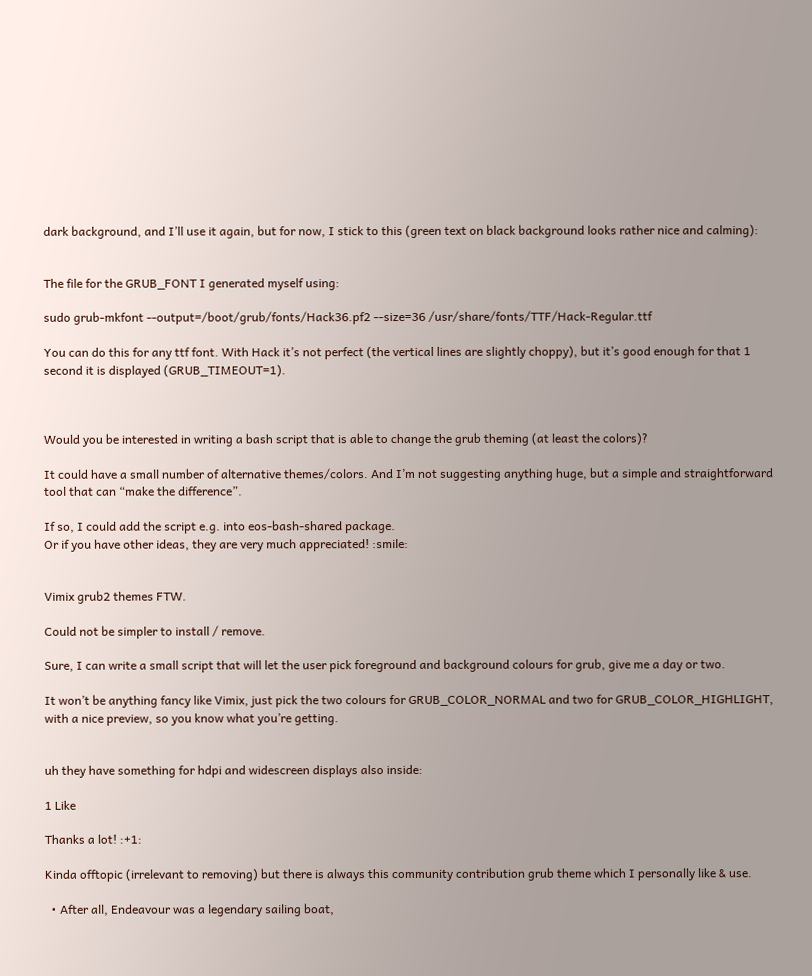dark background, and I’ll use it again, but for now, I stick to this (green text on black background looks rather nice and calming):


The file for the GRUB_FONT I generated myself using:

sudo grub-mkfont --output=/boot/grub/fonts/Hack36.pf2 --size=36 /usr/share/fonts/TTF/Hack-Regular.ttf

You can do this for any ttf font. With Hack it’s not perfect (the vertical lines are slightly choppy), but it’s good enough for that 1 second it is displayed (GRUB_TIMEOUT=1).



Would you be interested in writing a bash script that is able to change the grub theming (at least the colors)?

It could have a small number of alternative themes/colors. And I’m not suggesting anything huge, but a simple and straightforward tool that can “make the difference”.

If so, I could add the script e.g. into eos-bash-shared package.
Or if you have other ideas, they are very much appreciated! :smile:


Vimix grub2 themes FTW.

Could not be simpler to install / remove.

Sure, I can write a small script that will let the user pick foreground and background colours for grub, give me a day or two.

It won’t be anything fancy like Vimix, just pick the two colours for GRUB_COLOR_NORMAL and two for GRUB_COLOR_HIGHLIGHT, with a nice preview, so you know what you’re getting.


uh they have something for hdpi and widescreen displays also inside:

1 Like

Thanks a lot! :+1:

Kinda offtopic (irrelevant to removing) but there is always this community contribution grub theme which I personally like & use.

  • After all, Endeavour was a legendary sailing boat,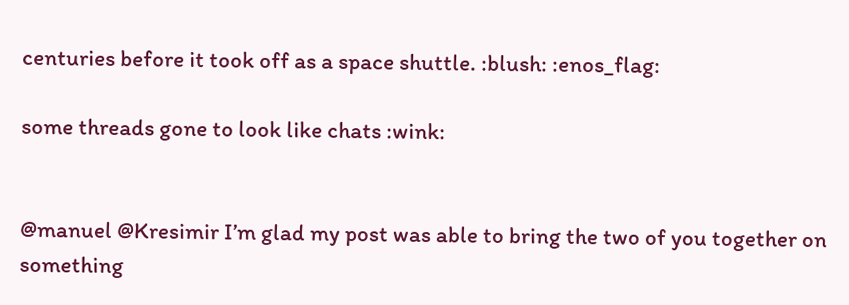centuries before it took off as a space shuttle. :blush: :enos_flag:

some threads gone to look like chats :wink:


@manuel @Kresimir I’m glad my post was able to bring the two of you together on something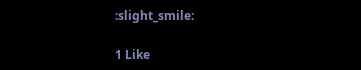:slight_smile:

1 Like